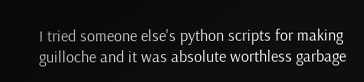I tried someone else's python scripts for making guilloche and it was absolute worthless garbage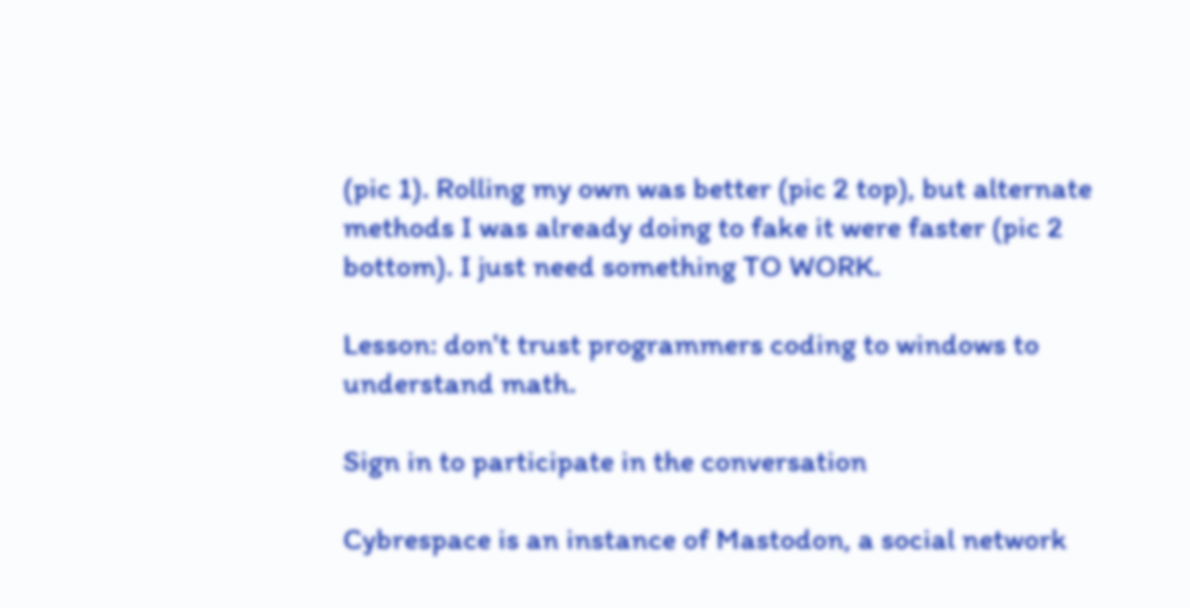(pic 1). Rolling my own was better (pic 2 top), but alternate methods I was already doing to fake it were faster (pic 2 bottom). I just need something TO WORK.

Lesson: don't trust programmers coding to windows to understand math.

Sign in to participate in the conversation

Cybrespace is an instance of Mastodon, a social network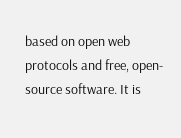based on open web protocols and free, open-source software. It is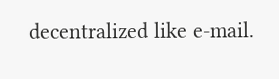decentralized like e-mail.